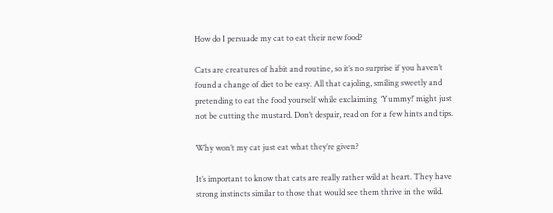How do I persuade my cat to eat their new food?

Cats are creatures of habit and routine, so it’s no surprise if you haven’t found a change of diet to be easy. All that cajoling, smiling sweetly and pretending to eat the food yourself while exclaiming  ‘Yummy!’ might just not be cutting the mustard. Don’t despair, read on for a few hints and tips.

Why won’t my cat just eat what they’re given?

It’s important to know that cats are really rather wild at heart. They have strong instincts similar to those that would see them thrive in the wild.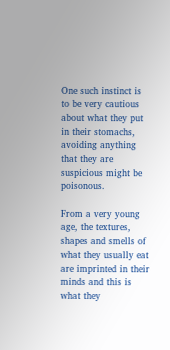One such instinct is to be very cautious about what they put in their stomachs, avoiding anything that they are suspicious might be poisonous.

From a very young age, the textures, shapes and smells of what they usually eat are imprinted in their minds and this is what they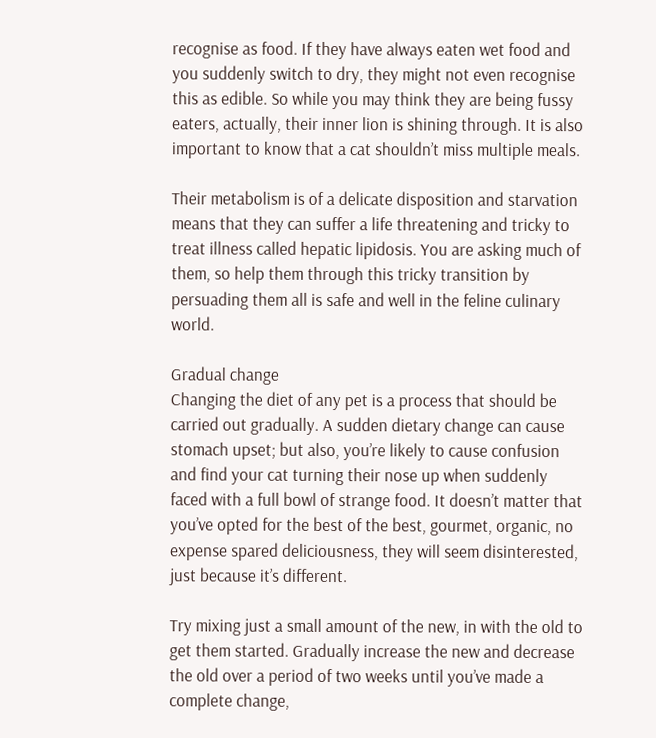recognise as food. If they have always eaten wet food and you suddenly switch to dry, they might not even recognise this as edible. So while you may think they are being fussy eaters, actually, their inner lion is shining through. It is also important to know that a cat shouldn’t miss multiple meals.

Their metabolism is of a delicate disposition and starvation means that they can suffer a life threatening and tricky to treat illness called hepatic lipidosis. You are asking much of them, so help them through this tricky transition by persuading them all is safe and well in the feline culinary world.

Gradual change
Changing the diet of any pet is a process that should be carried out gradually. A sudden dietary change can cause stomach upset; but also, you’re likely to cause confusion and find your cat turning their nose up when suddenly faced with a full bowl of strange food. It doesn’t matter that you’ve opted for the best of the best, gourmet, organic, no expense spared deliciousness, they will seem disinterested, just because it’s different.

Try mixing just a small amount of the new, in with the old to get them started. Gradually increase the new and decrease the old over a period of two weeks until you’ve made a complete change,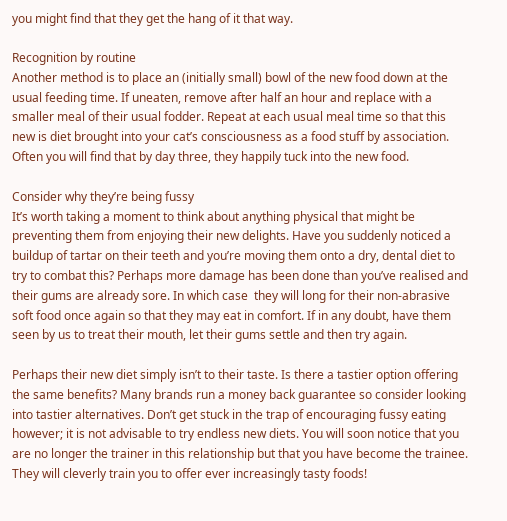you might find that they get the hang of it that way.

Recognition by routine
Another method is to place an (initially small) bowl of the new food down at the usual feeding time. If uneaten, remove after half an hour and replace with a smaller meal of their usual fodder. Repeat at each usual meal time so that this new is diet brought into your cat’s consciousness as a food stuff by association. Often you will find that by day three, they happily tuck into the new food.

Consider why they’re being fussy
It’s worth taking a moment to think about anything physical that might be preventing them from enjoying their new delights. Have you suddenly noticed a buildup of tartar on their teeth and you’re moving them onto a dry, dental diet to try to combat this? Perhaps more damage has been done than you’ve realised and their gums are already sore. In which case  they will long for their non-abrasive soft food once again so that they may eat in comfort. If in any doubt, have them seen by us to treat their mouth, let their gums settle and then try again.

Perhaps their new diet simply isn’t to their taste. Is there a tastier option offering the same benefits? Many brands run a money back guarantee so consider looking into tastier alternatives. Don’t get stuck in the trap of encouraging fussy eating however; it is not advisable to try endless new diets. You will soon notice that you are no longer the trainer in this relationship but that you have become the trainee. They will cleverly train you to offer ever increasingly tasty foods!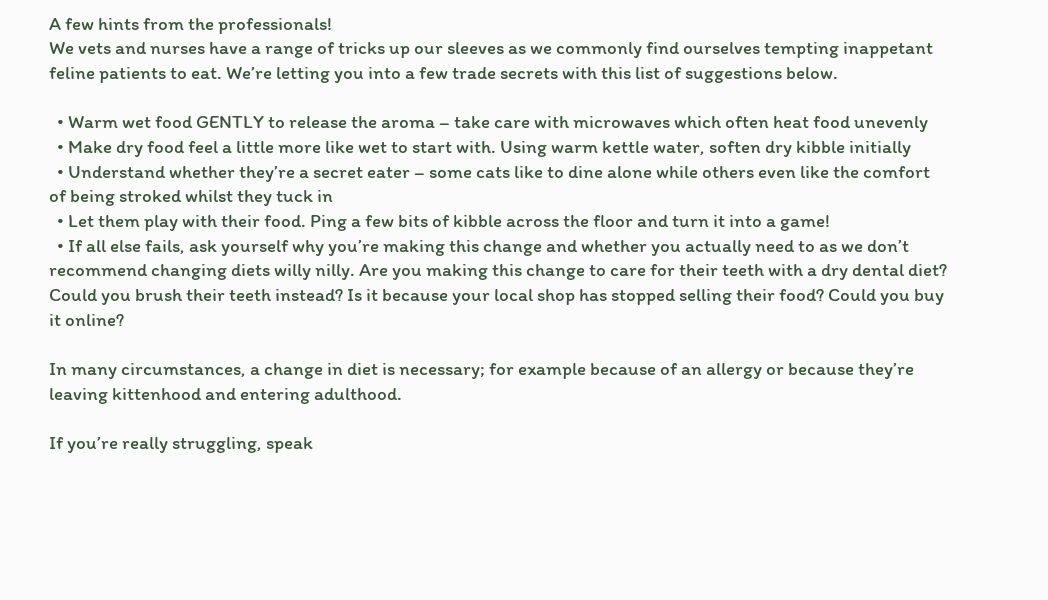A few hints from the professionals!
We vets and nurses have a range of tricks up our sleeves as we commonly find ourselves tempting inappetant feline patients to eat. We’re letting you into a few trade secrets with this list of suggestions below.

  • Warm wet food GENTLY to release the aroma – take care with microwaves which often heat food unevenly
  • Make dry food feel a little more like wet to start with. Using warm kettle water, soften dry kibble initially
  • Understand whether they’re a secret eater – some cats like to dine alone while others even like the comfort of being stroked whilst they tuck in
  • Let them play with their food. Ping a few bits of kibble across the floor and turn it into a game!
  • If all else fails, ask yourself why you’re making this change and whether you actually need to as we don’t recommend changing diets willy nilly. Are you making this change to care for their teeth with a dry dental diet? Could you brush their teeth instead? Is it because your local shop has stopped selling their food? Could you buy it online?

In many circumstances, a change in diet is necessary; for example because of an allergy or because they’re leaving kittenhood and entering adulthood.

If you’re really struggling, speak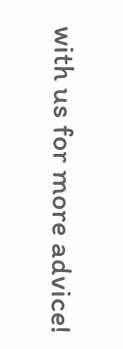with us for more advice!